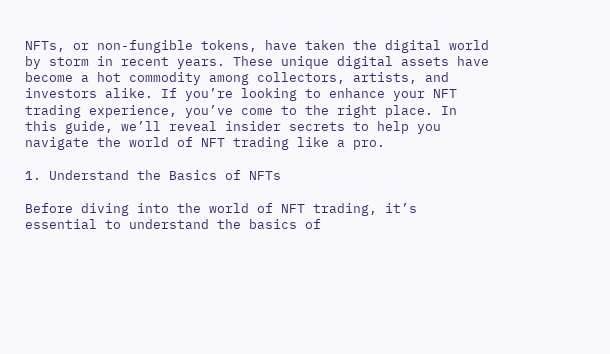NFTs, or non-fungible tokens, have taken the digital world by storm in recent years. These unique digital assets have become a hot commodity among collectors, artists, and investors alike. If you’re looking to enhance your NFT trading experience, you’ve come to the right place. In this guide, we’ll reveal insider secrets to help you navigate the world of NFT trading like a pro.

1. Understand the Basics of NFTs

Before diving into the world of NFT trading, it’s essential to understand the basics of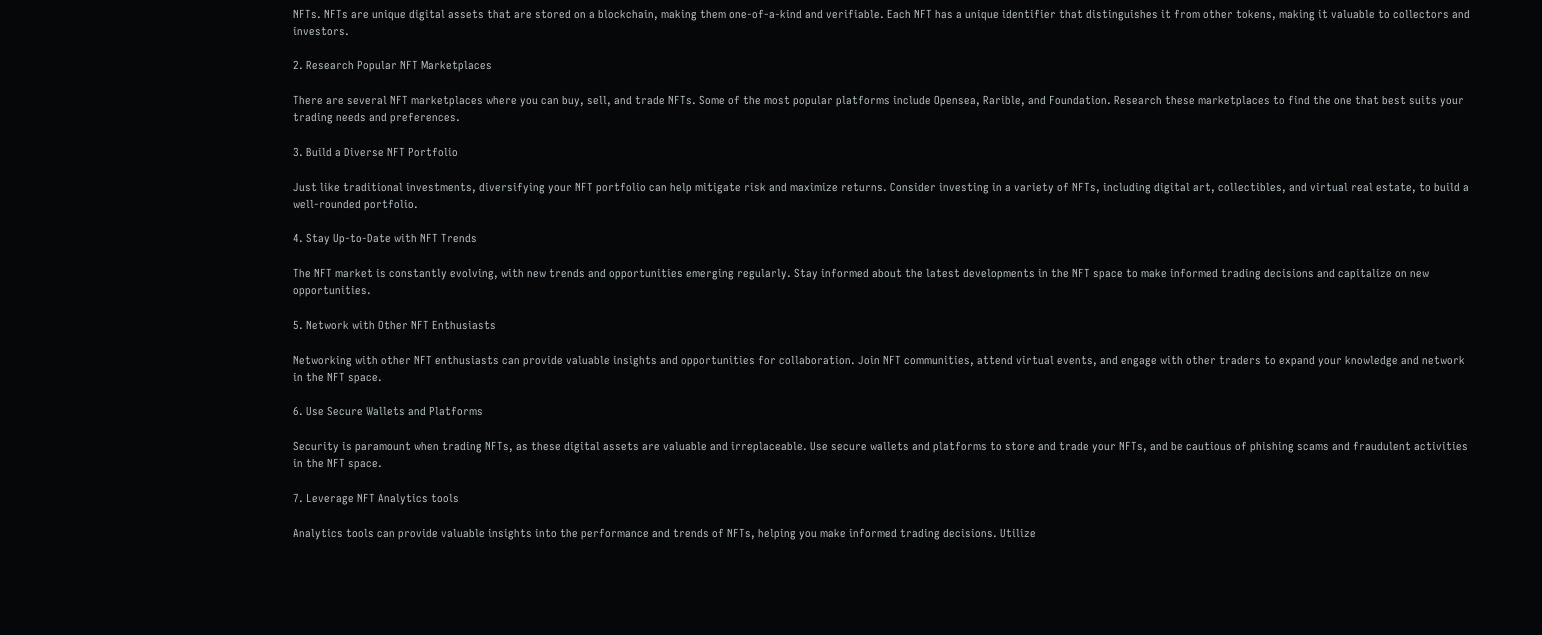NFTs. NFTs are unique digital assets that are stored on a blockchain, making them one-of-a-kind and verifiable. Each NFT has a unique identifier that distinguishes it from other tokens, making it valuable to collectors and investors.

2. Research Popular NFT Marketplaces

There are several NFT marketplaces where you can buy, sell, and trade NFTs. Some of the most popular platforms include Opensea, Rarible, and Foundation. Research these marketplaces to find the one that best suits your trading needs and preferences.

3. Build a Diverse NFT Portfolio

Just like traditional investments, diversifying your NFT portfolio can help mitigate risk and maximize returns. Consider investing in a variety of NFTs, including digital art, collectibles, and virtual real estate, to build a well-rounded portfolio.

4. Stay Up-to-Date with NFT Trends

The NFT market is constantly evolving, with new trends and opportunities emerging regularly. Stay informed about the latest developments in the NFT space to make informed trading decisions and capitalize on new opportunities.

5. Network with Other NFT Enthusiasts

Networking with other NFT enthusiasts can provide valuable insights and opportunities for collaboration. Join NFT communities, attend virtual events, and engage with other traders to expand your knowledge and network in the NFT space.

6. Use Secure Wallets and Platforms

Security is paramount when trading NFTs, as these digital assets are valuable and irreplaceable. Use secure wallets and platforms to store and trade your NFTs, and be cautious of phishing scams and fraudulent activities in the NFT space.

7. Leverage NFT Analytics tools

Analytics tools can provide valuable insights into the performance and trends of NFTs, helping you make informed trading decisions. Utilize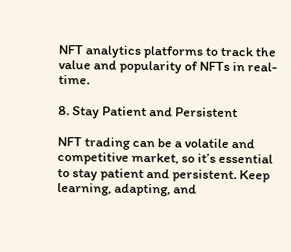NFT analytics platforms to track the value and popularity of NFTs in real-time.

8. Stay Patient and Persistent

NFT trading can be a volatile and competitive market, so it’s essential to stay patient and persistent. Keep learning, adapting, and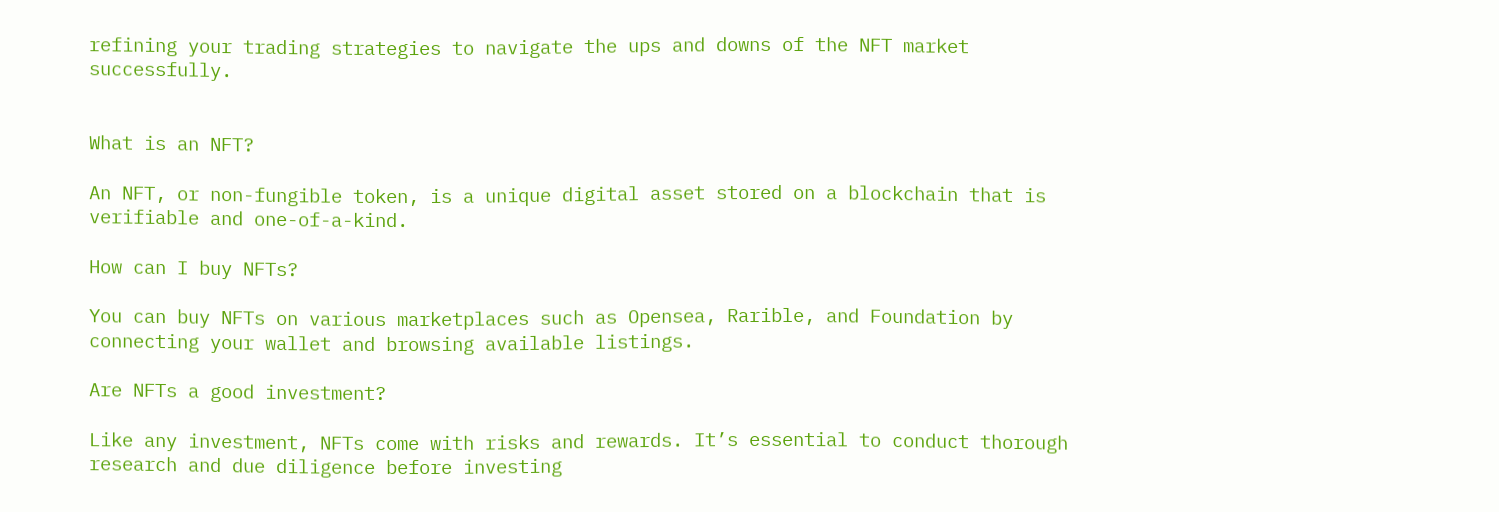refining your trading strategies to navigate the ups and downs of the NFT market successfully.


What is an NFT?

An NFT, or non-fungible token, is a unique digital asset stored on a blockchain that is verifiable and one-of-a-kind.

How can I buy NFTs?

You can buy NFTs on various marketplaces such as Opensea, Rarible, and Foundation by connecting your wallet and browsing available listings.

Are NFTs a good investment?

Like any investment, NFTs come with risks and rewards. It’s essential to conduct thorough research and due diligence before investing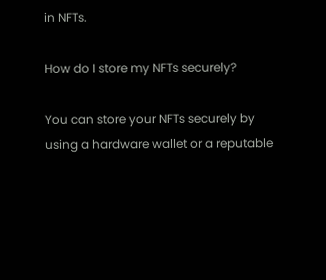in NFTs.

How do I store my NFTs securely?

You can store your NFTs securely by using a hardware wallet or a reputable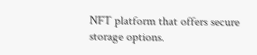NFT platform that offers secure storage options.